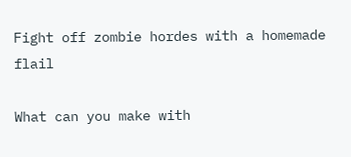Fight off zombie hordes with a homemade flail

What can you make with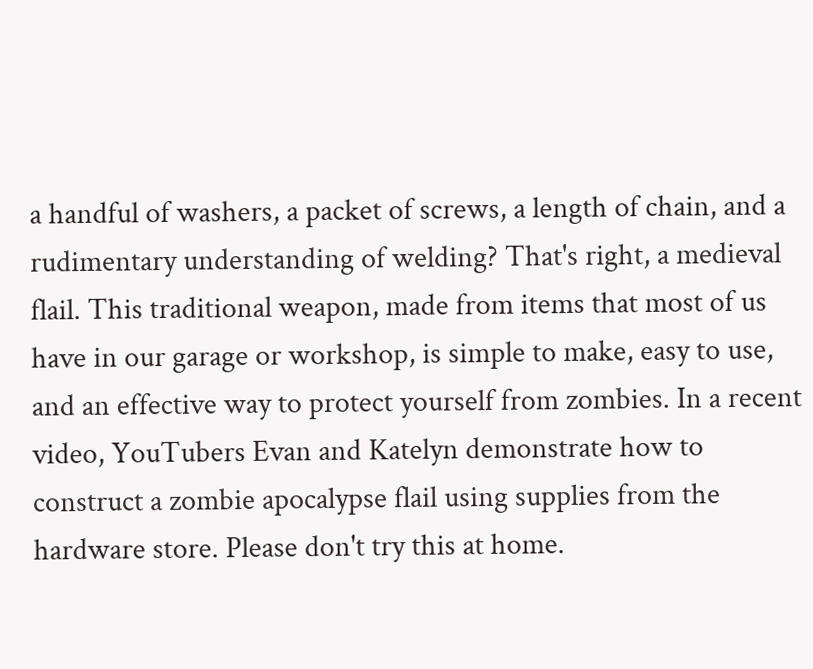a handful of washers, a packet of screws, a length of chain, and a rudimentary understanding of welding? That's right, a medieval flail. This traditional weapon, made from items that most of us have in our garage or workshop, is simple to make, easy to use, and an effective way to protect yourself from zombies. In a recent video, YouTubers Evan and Katelyn demonstrate how to construct a zombie apocalypse flail using supplies from the hardware store. Please don't try this at home.